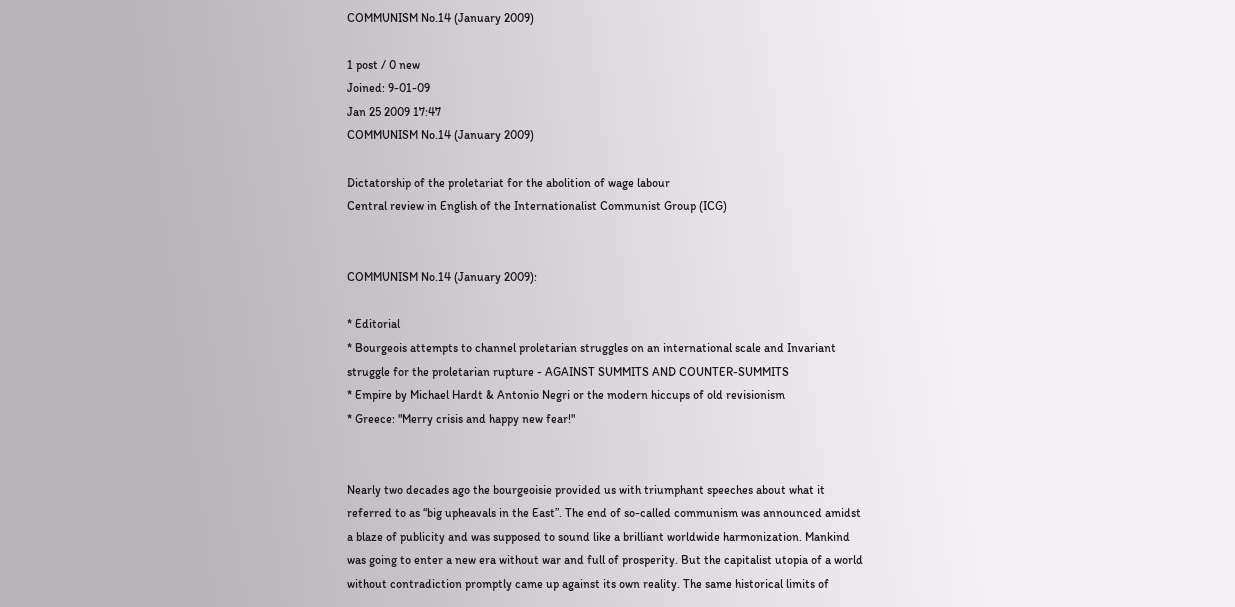COMMUNISM No.14 (January 2009)

1 post / 0 new
Joined: 9-01-09
Jan 25 2009 17:47
COMMUNISM No.14 (January 2009)

Dictatorship of the proletariat for the abolition of wage labour
Central review in English of the Internationalist Communist Group (ICG)


COMMUNISM No.14 (January 2009):

* Editorial
* Bourgeois attempts to channel proletarian struggles on an international scale and Invariant struggle for the proletarian rupture - AGAINST SUMMITS AND COUNTER-SUMMITS
* Empire by Michael Hardt & Antonio Negri or the modern hiccups of old revisionism
* Greece: "Merry crisis and happy new fear!"


Nearly two decades ago the bourgeoisie provided us with triumphant speeches about what it referred to as “big upheavals in the East”. The end of so-called communism was announced amidst a blaze of publicity and was supposed to sound like a brilliant worldwide harmonization. Mankind was going to enter a new era without war and full of prosperity. But the capitalist utopia of a world without contradiction promptly came up against its own reality. The same historical limits of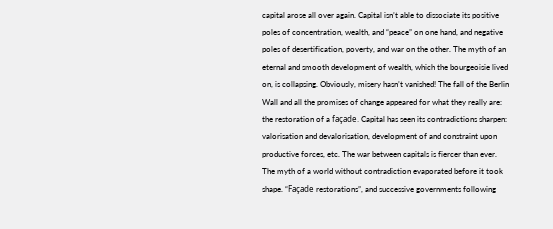capital arose all over again. Capital isn’t able to dissociate its positive poles of concentration, wealth, and “peace” on one hand, and negative poles of desertification, poverty, and war on the other. The myth of an eternal and smooth development of wealth, which the bourgeoisie lived on, is collapsing. Obviously, misery hasn’t vanished! The fall of the Berlin Wall and all the promises of change appeared for what they really are: the restoration of a façade. Capital has seen its contradictions sharpen: valorisation and devalorisation, development of and constraint upon productive forces, etc. The war between capitals is fiercer than ever.
The myth of a world without contradiction evaporated before it took shape. “Façade restorations”, and successive governments following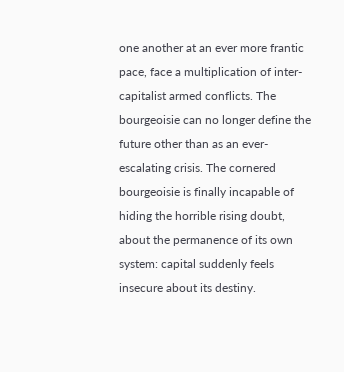one another at an ever more frantic pace, face a multiplication of inter-capitalist armed conflicts. The bourgeoisie can no longer define the future other than as an ever-escalating crisis. The cornered bourgeoisie is finally incapable of hiding the horrible rising doubt, about the permanence of its own system: capital suddenly feels insecure about its destiny.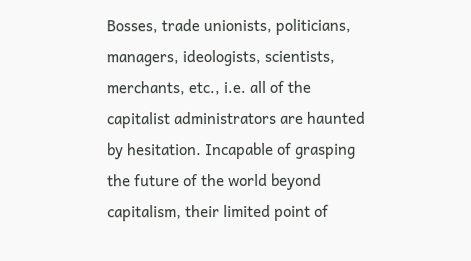Bosses, trade unionists, politicians, managers, ideologists, scientists, merchants, etc., i.e. all of the capitalist administrators are haunted by hesitation. Incapable of grasping the future of the world beyond capitalism, their limited point of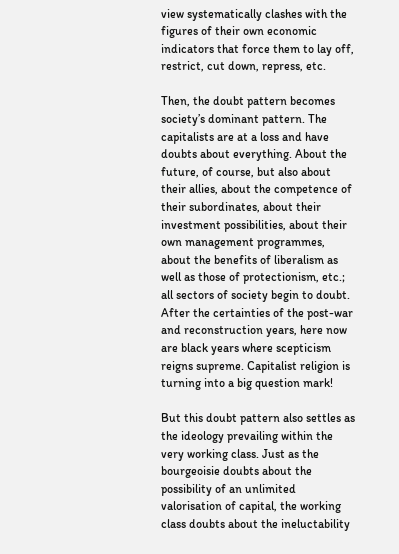view systematically clashes with the figures of their own economic indicators that force them to lay off, restrict, cut down, repress, etc.

Then, the doubt pattern becomes society’s dominant pattern. The capitalists are at a loss and have doubts about everything. About the future, of course, but also about their allies, about the competence of their subordinates, about their investment possibilities, about their own management programmes, about the benefits of liberalism as well as those of protectionism, etc.; all sectors of society begin to doubt. After the certainties of the post-war and reconstruction years, here now are black years where scepticism reigns supreme. Capitalist religion is turning into a big question mark!

But this doubt pattern also settles as the ideology prevailing within the very working class. Just as the bourgeoisie doubts about the possibility of an unlimited valorisation of capital, the working class doubts about the ineluctability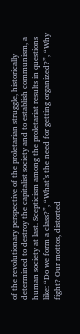of the revolutionary perspective of the proletarian struggle, historically determined to destroy the capitalist society and to establish communism, a human society at last. Scepticism among the proletariat results in questions like: “Do we form a class?”, “What’s the need for getting organized?”, “Why fight? Our mottos, distorted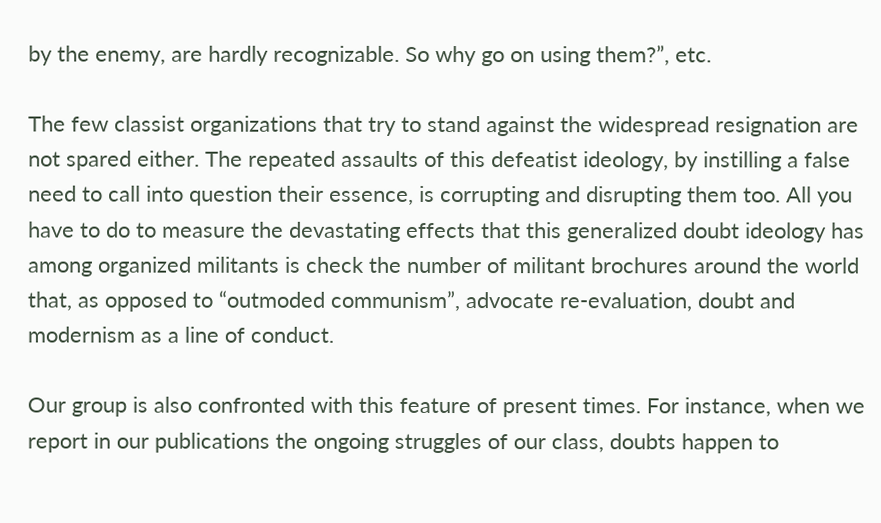by the enemy, are hardly recognizable. So why go on using them?”, etc.

The few classist organizations that try to stand against the widespread resignation are not spared either. The repeated assaults of this defeatist ideology, by instilling a false need to call into question their essence, is corrupting and disrupting them too. All you have to do to measure the devastating effects that this generalized doubt ideology has among organized militants is check the number of militant brochures around the world that, as opposed to “outmoded communism”, advocate re-evaluation, doubt and modernism as a line of conduct.

Our group is also confronted with this feature of present times. For instance, when we report in our publications the ongoing struggles of our class, doubts happen to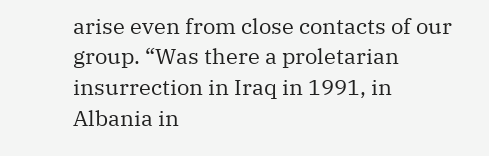arise even from close contacts of our group. “Was there a proletarian insurrection in Iraq in 1991, in Albania in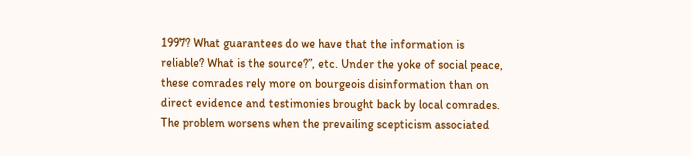1997? What guarantees do we have that the information is reliable? What is the source?”, etc. Under the yoke of social peace, these comrades rely more on bourgeois disinformation than on direct evidence and testimonies brought back by local comrades. The problem worsens when the prevailing scepticism associated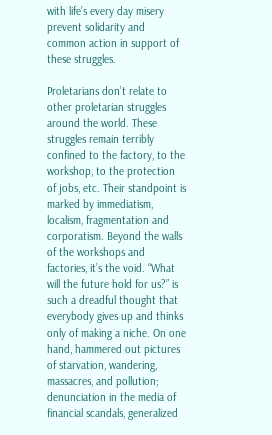with life’s every day misery prevent solidarity and common action in support of these struggles.

Proletarians don’t relate to other proletarian struggles around the world. These struggles remain terribly confined to the factory, to the workshop, to the protection of jobs, etc. Their standpoint is marked by immediatism, localism, fragmentation and corporatism. Beyond the walls of the workshops and factories, it’s the void. “What will the future hold for us?” is such a dreadful thought that everybody gives up and thinks only of making a niche. On one hand, hammered out pictures of starvation, wandering, massacres, and pollution; denunciation in the media of financial scandals, generalized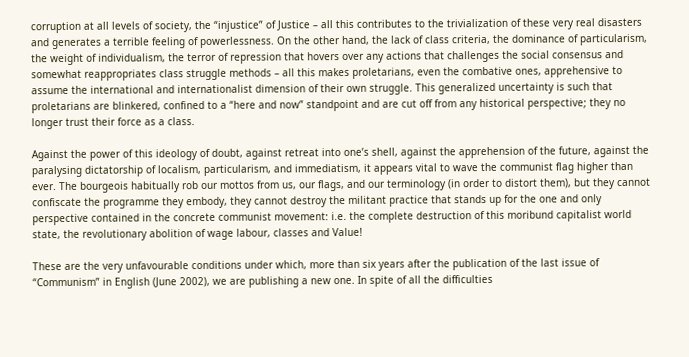corruption at all levels of society, the “injustice” of Justice – all this contributes to the trivialization of these very real disasters and generates a terrible feeling of powerlessness. On the other hand, the lack of class criteria, the dominance of particularism, the weight of individualism, the terror of repression that hovers over any actions that challenges the social consensus and somewhat reappropriates class struggle methods – all this makes proletarians, even the combative ones, apprehensive to assume the international and internationalist dimension of their own struggle. This generalized uncertainty is such that proletarians are blinkered, confined to a “here and now” standpoint and are cut off from any historical perspective; they no longer trust their force as a class.

Against the power of this ideology of doubt, against retreat into one’s shell, against the apprehension of the future, against the paralysing dictatorship of localism, particularism, and immediatism, it appears vital to wave the communist flag higher than ever. The bourgeois habitually rob our mottos from us, our flags, and our terminology (in order to distort them), but they cannot confiscate the programme they embody, they cannot destroy the militant practice that stands up for the one and only perspective contained in the concrete communist movement: i.e. the complete destruction of this moribund capitalist world state, the revolutionary abolition of wage labour, classes and Value!

These are the very unfavourable conditions under which, more than six years after the publication of the last issue of “Communism” in English (June 2002), we are publishing a new one. In spite of all the difficulties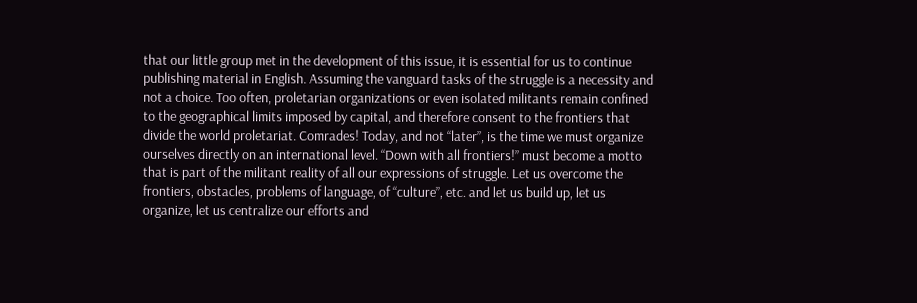that our little group met in the development of this issue, it is essential for us to continue publishing material in English. Assuming the vanguard tasks of the struggle is a necessity and not a choice. Too often, proletarian organizations or even isolated militants remain confined to the geographical limits imposed by capital, and therefore consent to the frontiers that divide the world proletariat. Comrades! Today, and not “later”, is the time we must organize ourselves directly on an international level. “Down with all frontiers!” must become a motto that is part of the militant reality of all our expressions of struggle. Let us overcome the frontiers, obstacles, problems of language, of “culture”, etc. and let us build up, let us organize, let us centralize our efforts and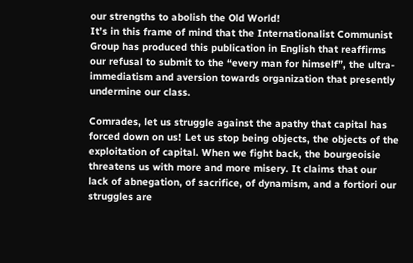our strengths to abolish the Old World!
It’s in this frame of mind that the Internationalist Communist Group has produced this publication in English that reaffirms our refusal to submit to the “every man for himself”, the ultra-immediatism and aversion towards organization that presently undermine our class.

Comrades, let us struggle against the apathy that capital has forced down on us! Let us stop being objects, the objects of the exploitation of capital. When we fight back, the bourgeoisie threatens us with more and more misery. It claims that our lack of abnegation, of sacrifice, of dynamism, and a fortiori our struggles are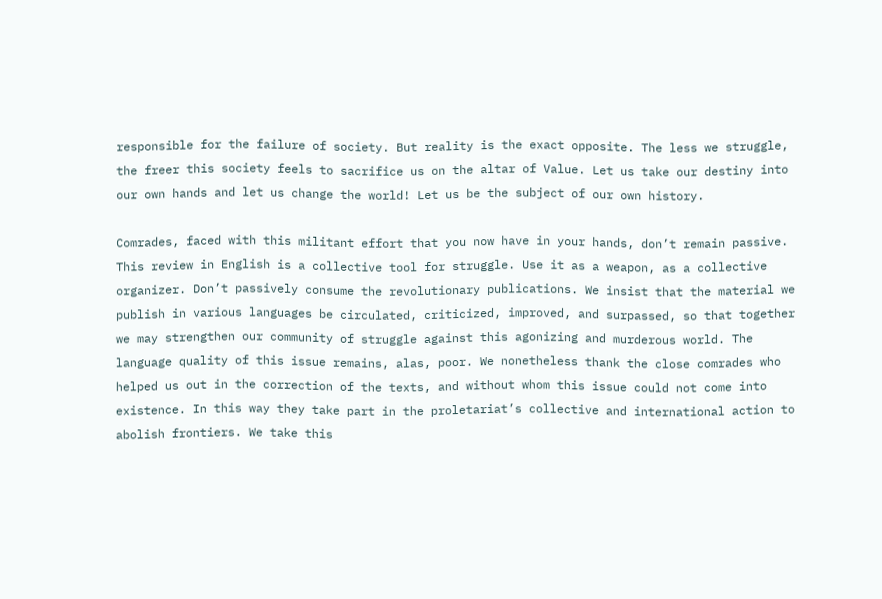responsible for the failure of society. But reality is the exact opposite. The less we struggle, the freer this society feels to sacrifice us on the altar of Value. Let us take our destiny into our own hands and let us change the world! Let us be the subject of our own history.

Comrades, faced with this militant effort that you now have in your hands, don’t remain passive. This review in English is a collective tool for struggle. Use it as a weapon, as a collective organizer. Don’t passively consume the revolutionary publications. We insist that the material we publish in various languages be circulated, criticized, improved, and surpassed, so that together we may strengthen our community of struggle against this agonizing and murderous world. The language quality of this issue remains, alas, poor. We nonetheless thank the close comrades who helped us out in the correction of the texts, and without whom this issue could not come into existence. In this way they take part in the proletariat’s collective and international action to abolish frontiers. We take this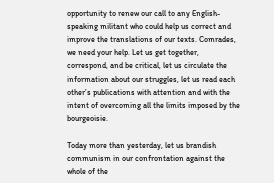opportunity to renew our call to any English-speaking militant who could help us correct and improve the translations of our texts. Comrades, we need your help. Let us get together, correspond, and be critical, let us circulate the information about our struggles, let us read each other’s publications with attention and with the intent of overcoming all the limits imposed by the bourgeoisie.

Today more than yesterday, let us brandish communism in our confrontation against the whole of the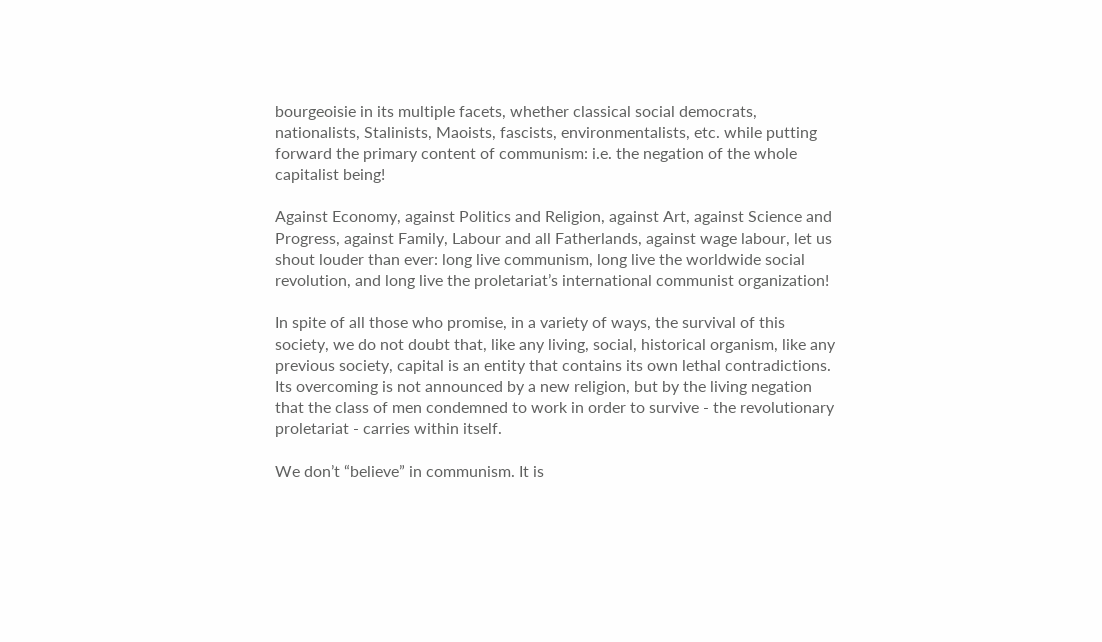bourgeoisie in its multiple facets, whether classical social democrats, nationalists, Stalinists, Maoists, fascists, environmentalists, etc. while putting forward the primary content of communism: i.e. the negation of the whole capitalist being!

Against Economy, against Politics and Religion, against Art, against Science and Progress, against Family, Labour and all Fatherlands, against wage labour, let us shout louder than ever: long live communism, long live the worldwide social revolution, and long live the proletariat’s international communist organization!

In spite of all those who promise, in a variety of ways, the survival of this society, we do not doubt that, like any living, social, historical organism, like any previous society, capital is an entity that contains its own lethal contradictions. Its overcoming is not announced by a new religion, but by the living negation that the class of men condemned to work in order to survive - the revolutionary proletariat - carries within itself.

We don’t “believe” in communism. It is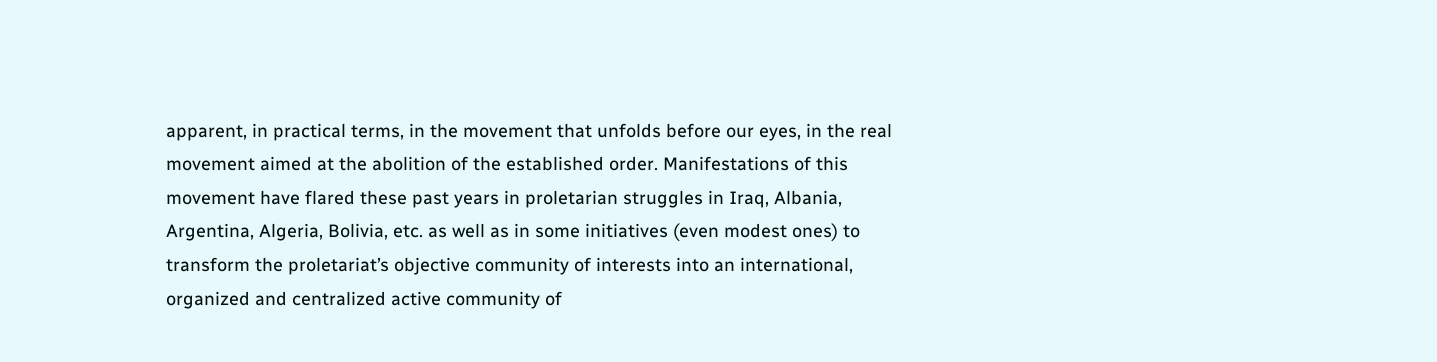apparent, in practical terms, in the movement that unfolds before our eyes, in the real movement aimed at the abolition of the established order. Manifestations of this movement have flared these past years in proletarian struggles in Iraq, Albania, Argentina, Algeria, Bolivia, etc. as well as in some initiatives (even modest ones) to transform the proletariat’s objective community of interests into an international, organized and centralized active community of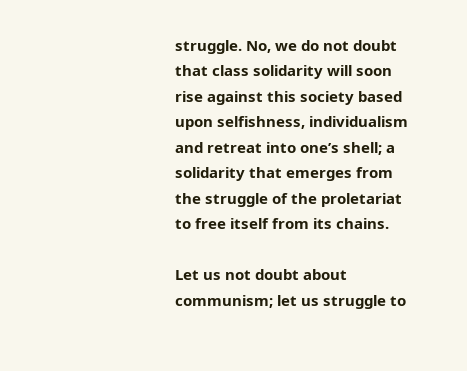struggle. No, we do not doubt that class solidarity will soon rise against this society based upon selfishness, individualism and retreat into one’s shell; a solidarity that emerges from the struggle of the proletariat to free itself from its chains.

Let us not doubt about communism; let us struggle to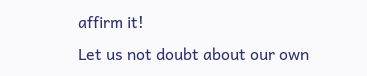affirm it!
Let us not doubt about our own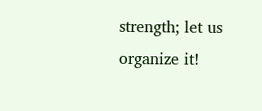strength; let us organize it!